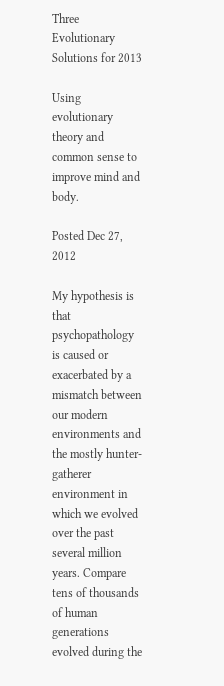Three Evolutionary Solutions for 2013

Using evolutionary theory and common sense to improve mind and body.

Posted Dec 27, 2012

My hypothesis is that psychopathology is caused or exacerbated by a mismatch between our modern environments and the mostly hunter-gatherer environment in which we evolved over the past several million years. Compare tens of thousands of human generations evolved during the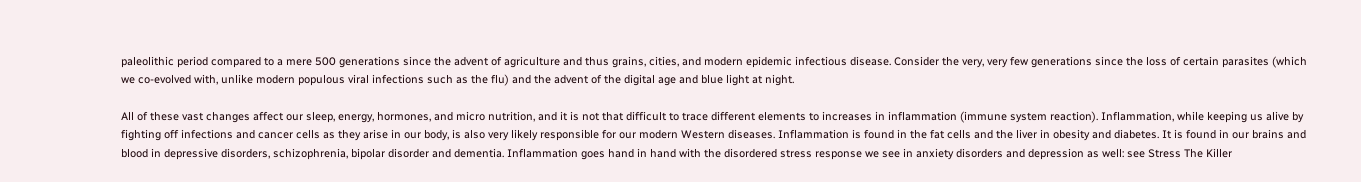paleolithic period compared to a mere 500 generations since the advent of agriculture and thus grains, cities, and modern epidemic infectious disease. Consider the very, very few generations since the loss of certain parasites (which we co-evolved with, unlike modern populous viral infections such as the flu) and the advent of the digital age and blue light at night.

All of these vast changes affect our sleep, energy, hormones, and micro nutrition, and it is not that difficult to trace different elements to increases in inflammation (immune system reaction). Inflammation, while keeping us alive by fighting off infections and cancer cells as they arise in our body, is also very likely responsible for our modern Western diseases. Inflammation is found in the fat cells and the liver in obesity and diabetes. It is found in our brains and blood in depressive disorders, schizophrenia, bipolar disorder and dementia. Inflammation goes hand in hand with the disordered stress response we see in anxiety disorders and depression as well: see Stress The Killer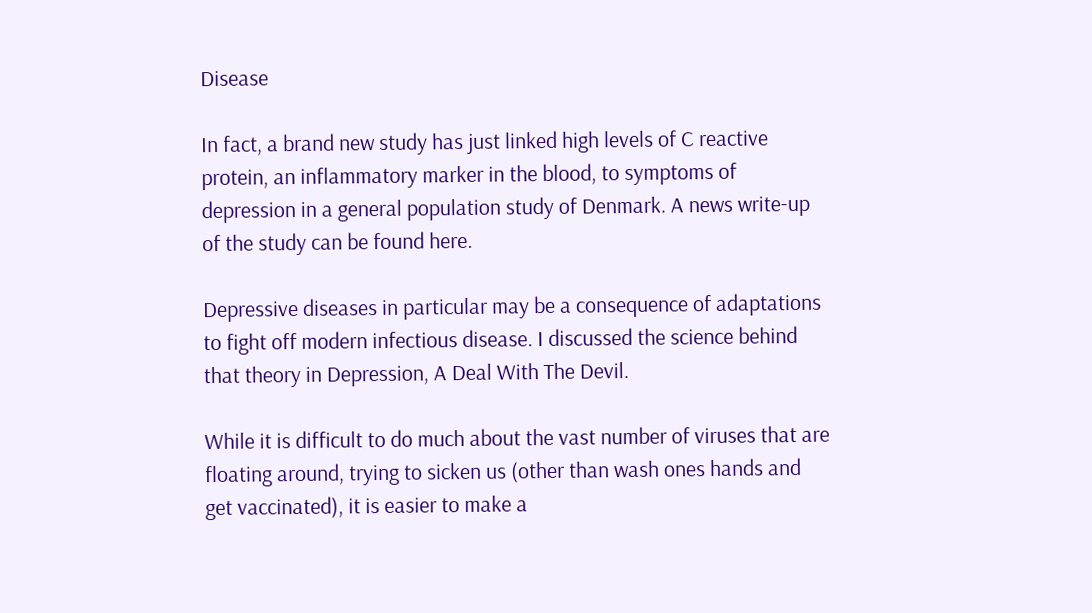Disease

In fact, a brand new study has just linked high levels of C reactive protein, an inflammatory marker in the blood, to symptoms of depression in a general population study of Denmark. A news write-up of the study can be found here.

Depressive diseases in particular may be a consequence of adaptations to fight off modern infectious disease. I discussed the science behind that theory in Depression, A Deal With The Devil.

While it is difficult to do much about the vast number of viruses that are floating around, trying to sicken us (other than wash ones hands and get vaccinated), it is easier to make a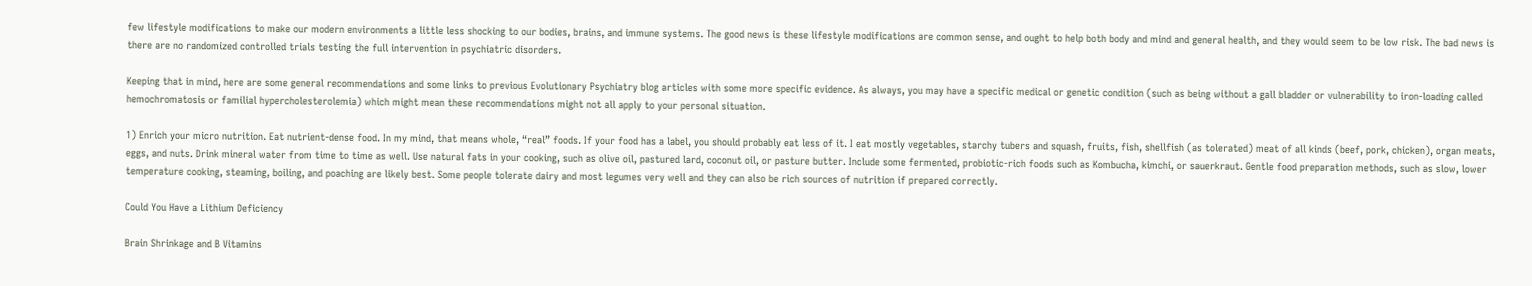few lifestyle modifications to make our modern environments a little less shocking to our bodies, brains, and immune systems. The good news is these lifestyle modifications are common sense, and ought to help both body and mind and general health, and they would seem to be low risk. The bad news is there are no randomized controlled trials testing the full intervention in psychiatric disorders.

Keeping that in mind, here are some general recommendations and some links to previous Evolutionary Psychiatry blog articles with some more specific evidence. As always, you may have a specific medical or genetic condition (such as being without a gall bladder or vulnerability to iron-loading called hemochromatosis or familial hypercholesterolemia) which might mean these recommendations might not all apply to your personal situation.

1) Enrich your micro nutrition. Eat nutrient-dense food. In my mind, that means whole, “real” foods. If your food has a label, you should probably eat less of it. I eat mostly vegetables, starchy tubers and squash, fruits, fish, shellfish (as tolerated) meat of all kinds (beef, pork, chicken), organ meats, eggs, and nuts. Drink mineral water from time to time as well. Use natural fats in your cooking, such as olive oil, pastured lard, coconut oil, or pasture butter. Include some fermented, probiotic-rich foods such as Kombucha, kimchi, or sauerkraut. Gentle food preparation methods, such as slow, lower temperature cooking, steaming, boiling, and poaching are likely best. Some people tolerate dairy and most legumes very well and they can also be rich sources of nutrition if prepared correctly.

Could You Have a Lithium Deficiency

Brain Shrinkage and B Vitamins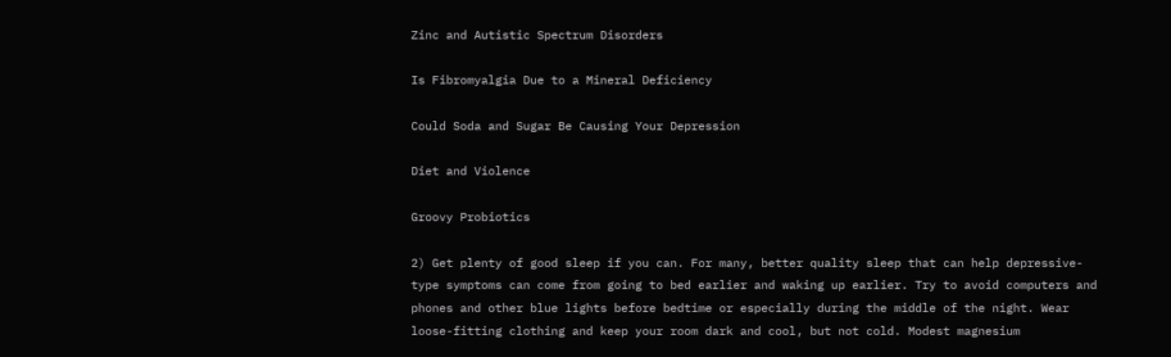Zinc and Autistic Spectrum Disorders

Is Fibromyalgia Due to a Mineral Deficiency

Could Soda and Sugar Be Causing Your Depression

Diet and Violence

Groovy Probiotics

2) Get plenty of good sleep if you can. For many, better quality sleep that can help depressive-type symptoms can come from going to bed earlier and waking up earlier. Try to avoid computers and phones and other blue lights before bedtime or especially during the middle of the night. Wear loose-fitting clothing and keep your room dark and cool, but not cold. Modest magnesium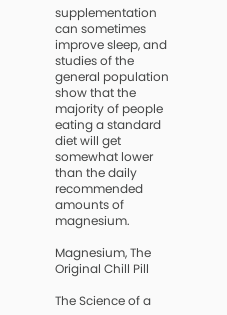supplementation can sometimes improve sleep, and studies of the general population show that the majority of people eating a standard diet will get somewhat lower than the daily recommended amounts of magnesium.

Magnesium, The Original Chill Pill

The Science of a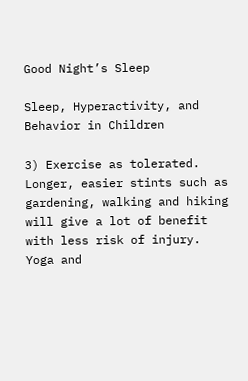Good Night’s Sleep

Sleep, Hyperactivity, and Behavior in Children

3) Exercise as tolerated. Longer, easier stints such as gardening, walking and hiking will give a lot of benefit with less risk of injury. Yoga and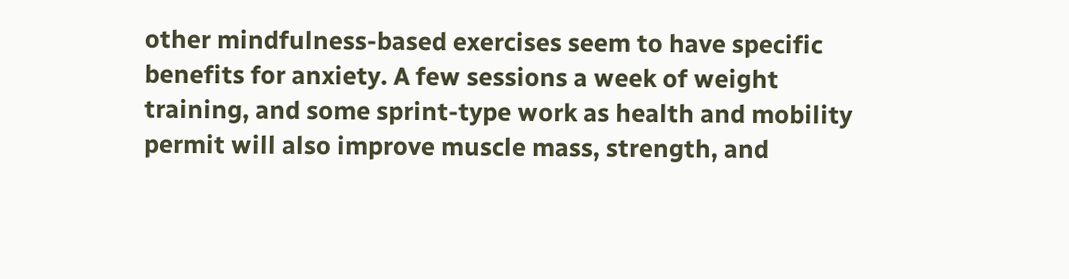other mindfulness-based exercises seem to have specific benefits for anxiety. A few sessions a week of weight training, and some sprint-type work as health and mobility permit will also improve muscle mass, strength, and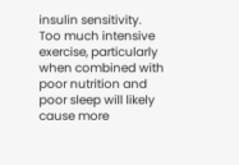insulin sensitivity. Too much intensive exercise, particularly when combined with poor nutrition and poor sleep will likely cause more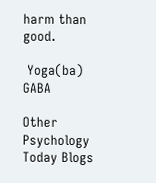harm than good.

 Yoga(ba) GABA

Other Psychology Today Blogs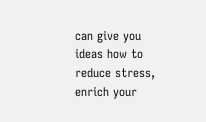can give you ideas how to reduce stress, enrich your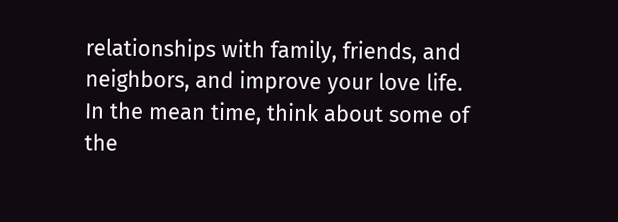relationships with family, friends, and neighbors, and improve your love life. In the mean time, think about some of the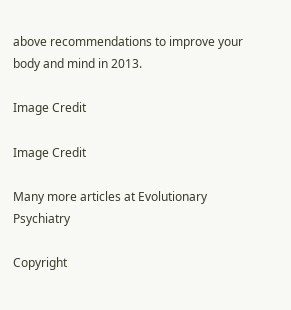above recommendations to improve your body and mind in 2013.

Image Credit

Image Credit

Many more articles at Evolutionary Psychiatry

Copyright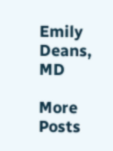Emily Deans, MD

More Posts